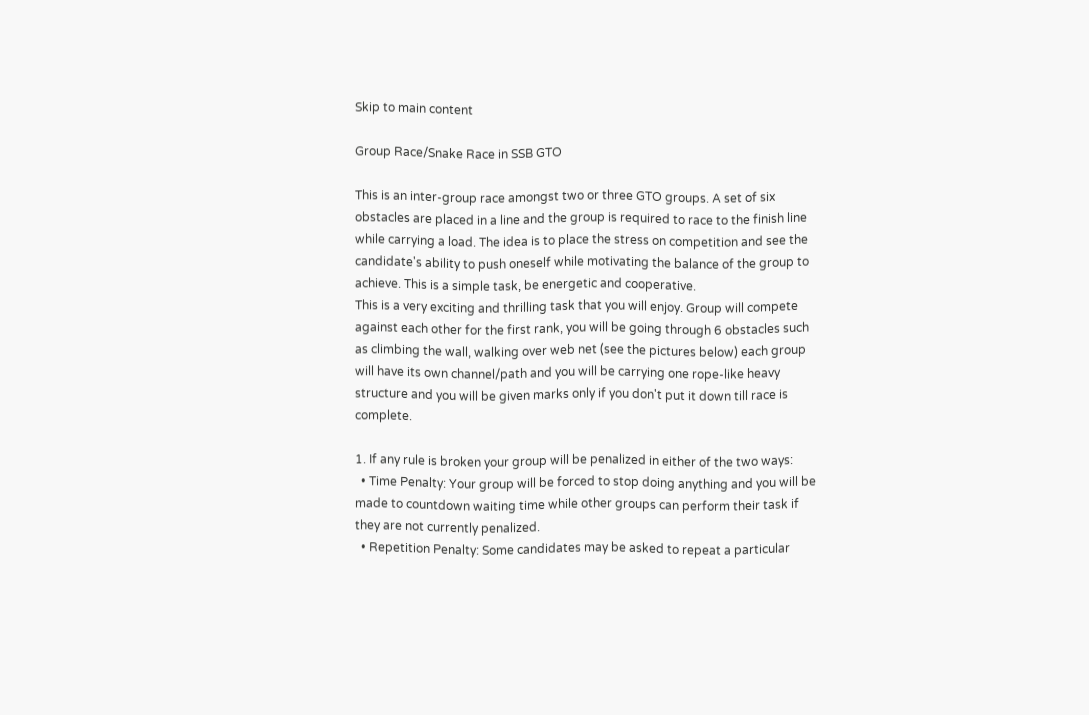Skip to main content

Group Race/Snake Race in SSB GTO

This is an inter-group race amongst two or three GTO groups. A set of six obstacles are placed in a line and the group is required to race to the finish line while carrying a load. The idea is to place the stress on competition and see the candidate's ability to push oneself while motivating the balance of the group to achieve. This is a simple task, be energetic and cooperative.
This is a very exciting and thrilling task that you will enjoy. Group will compete against each other for the first rank, you will be going through 6 obstacles such as climbing the wall, walking over web net (see the pictures below) each group will have its own channel/path and you will be carrying one rope-like heavy structure and you will be given marks only if you don't put it down till race is complete.

1. If any rule is broken your group will be penalized in either of the two ways:
  • Time Penalty: Your group will be forced to stop doing anything and you will be made to countdown waiting time while other groups can perform their task if they are not currently penalized.
  • Repetition Penalty: Some candidates may be asked to repeat a particular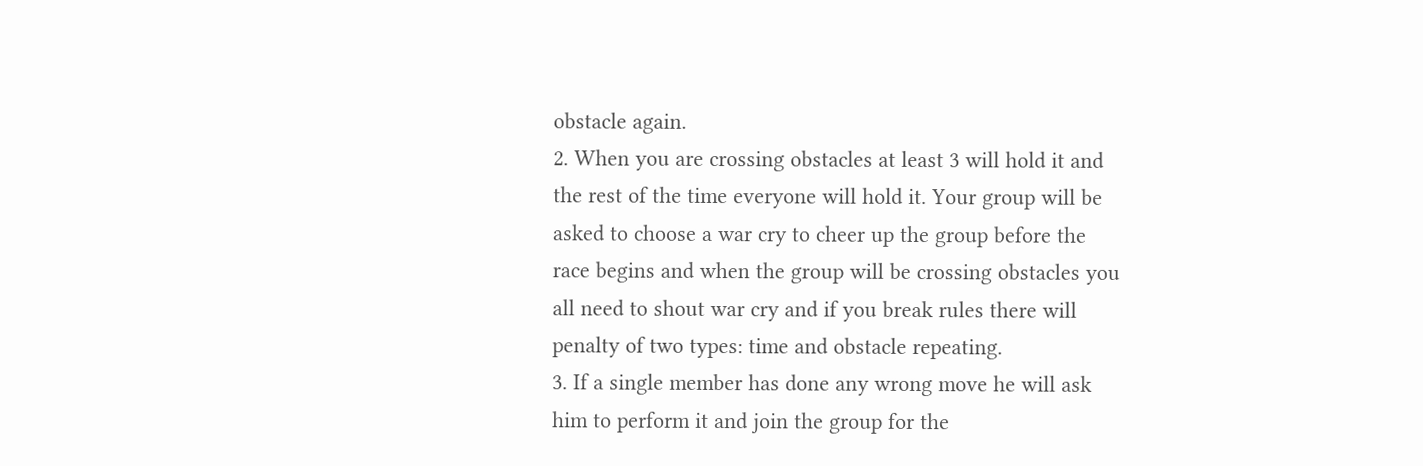obstacle again.
2. When you are crossing obstacles at least 3 will hold it and the rest of the time everyone will hold it. Your group will be asked to choose a war cry to cheer up the group before the race begins and when the group will be crossing obstacles you all need to shout war cry and if you break rules there will penalty of two types: time and obstacle repeating.
3. If a single member has done any wrong move he will ask him to perform it and join the group for the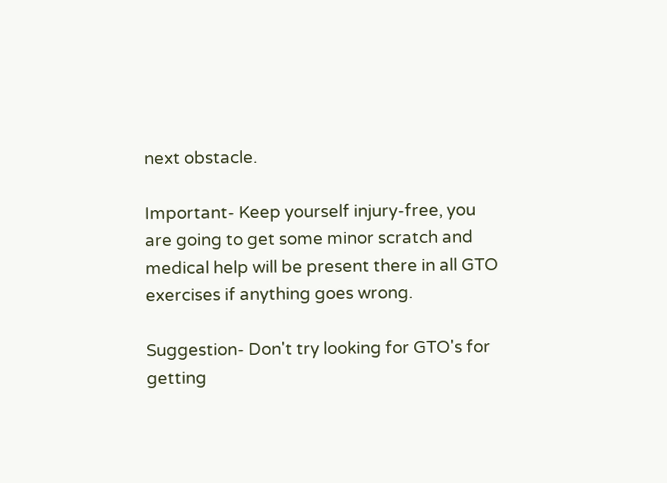next obstacle.

Important- Keep yourself injury-free, you are going to get some minor scratch and medical help will be present there in all GTO exercises if anything goes wrong.

Suggestion- Don't try looking for GTO's for getting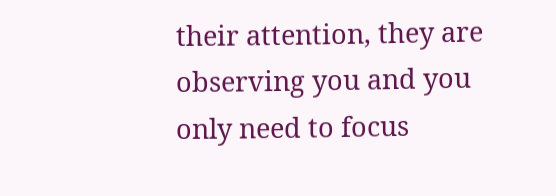their attention, they are observing you and you only need to focus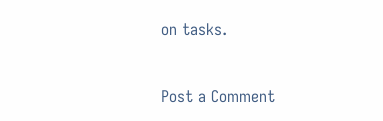on tasks.


Post a Comment